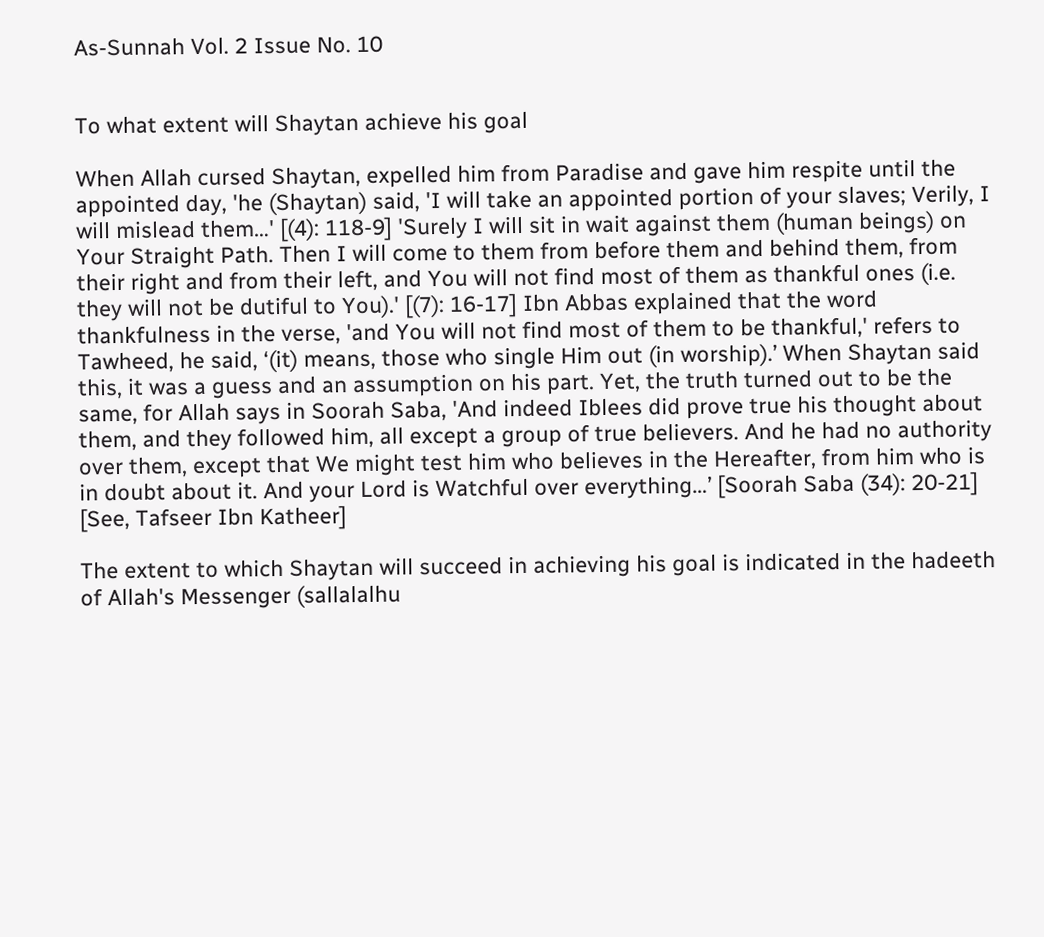As-Sunnah Vol. 2 Issue No. 10


To what extent will Shaytan achieve his goal

When Allah cursed Shaytan, expelled him from Paradise and gave him respite until the appointed day, 'he (Shaytan) said, 'I will take an appointed portion of your slaves; Verily, I will mislead them…' [(4): 118-9] 'Surely I will sit in wait against them (human beings) on Your Straight Path. Then I will come to them from before them and behind them, from their right and from their left, and You will not find most of them as thankful ones (i.e. they will not be dutiful to You).' [(7): 16-17] Ibn Abbas explained that the word thankfulness in the verse, 'and You will not find most of them to be thankful,' refers to Tawheed, he said, ‘(it) means, those who single Him out (in worship).’ When Shaytan said this, it was a guess and an assumption on his part. Yet, the truth turned out to be the same, for Allah says in Soorah Saba, 'And indeed Iblees did prove true his thought about them, and they followed him, all except a group of true believers. And he had no authority over them, except that We might test him who believes in the Hereafter, from him who is in doubt about it. And your Lord is Watchful over everything…’ [Soorah Saba (34): 20-21] [See, Tafseer Ibn Katheer]

The extent to which Shaytan will succeed in achieving his goal is indicated in the hadeeth of Allah's Messenger (sallalalhu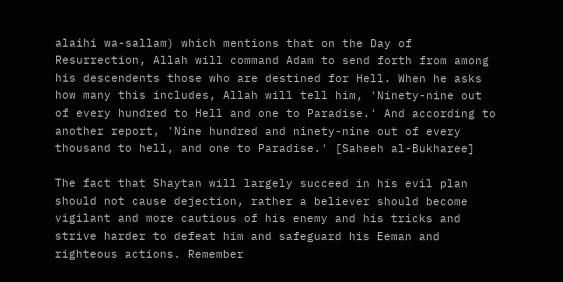alaihi wa-sallam) which mentions that on the Day of Resurrection, Allah will command Adam to send forth from among his descendents those who are destined for Hell. When he asks how many this includes, Allah will tell him, 'Ninety-nine out of every hundred to Hell and one to Paradise.' And according to another report, 'Nine hundred and ninety-nine out of every thousand to hell, and one to Paradise.' [Saheeh al-Bukharee]

The fact that Shaytan will largely succeed in his evil plan should not cause dejection, rather a believer should become vigilant and more cautious of his enemy and his tricks and strive harder to defeat him and safeguard his Eeman and righteous actions. Remember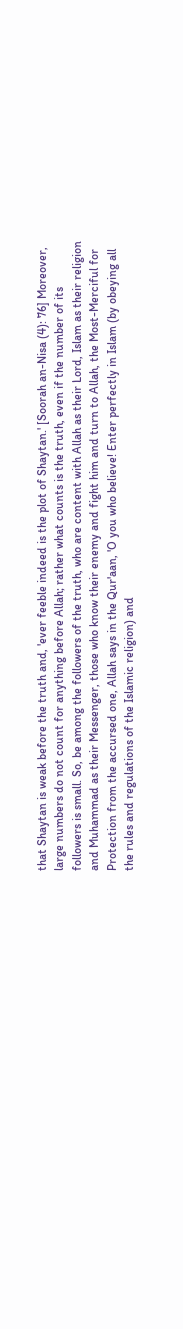that Shaytan is weak before the truth and, 'ever feeble indeed is the plot of Shaytan.' [Soorah an-Nisa (4): 76] Moreover, large numbers do not count for anything before Allah; rather what counts is the truth, even if the number of its followers is small. So, be among the followers of the truth, who are content with Allah as their Lord, Islam as their religion and Muhammad as their Messenger, those who know their enemy and fight him and turn to Allah, the Most-Merciful for Protection from the accursed one, Allah says in the Qur'aan, 'O you who believe! Enter perfectly in Islam (by obeying all the rules and regulations of the Islamic religion) and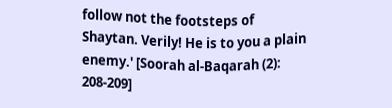follow not the footsteps of Shaytan. Verily! He is to you a plain enemy.' [Soorah al-Baqarah (2): 208-209]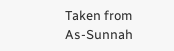Taken from As-Sunnah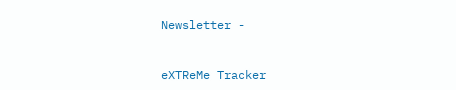Newsletter -


eXTReMe Tracker